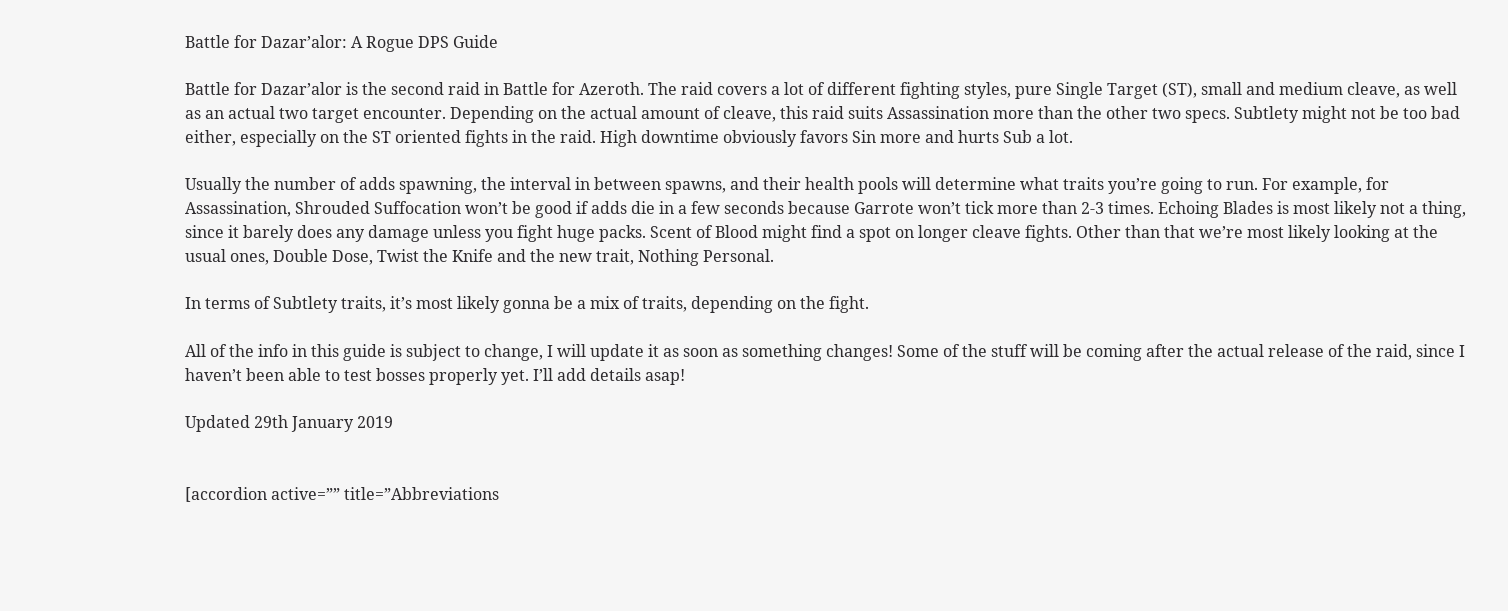Battle for Dazar’alor: A Rogue DPS Guide

Battle for Dazar’alor is the second raid in Battle for Azeroth. The raid covers a lot of different fighting styles, pure Single Target (ST), small and medium cleave, as well as an actual two target encounter. Depending on the actual amount of cleave, this raid suits Assassination more than the other two specs. Subtlety might not be too bad either, especially on the ST oriented fights in the raid. High downtime obviously favors Sin more and hurts Sub a lot.

Usually the number of adds spawning, the interval in between spawns, and their health pools will determine what traits you’re going to run. For example, for Assassination, Shrouded Suffocation won’t be good if adds die in a few seconds because Garrote won’t tick more than 2-3 times. Echoing Blades is most likely not a thing, since it barely does any damage unless you fight huge packs. Scent of Blood might find a spot on longer cleave fights. Other than that we’re most likely looking at the usual ones, Double Dose, Twist the Knife and the new trait, Nothing Personal.

In terms of Subtlety traits, it’s most likely gonna be a mix of traits, depending on the fight.

All of the info in this guide is subject to change, I will update it as soon as something changes! Some of the stuff will be coming after the actual release of the raid, since I haven’t been able to test bosses properly yet. I’ll add details asap!

Updated 29th January 2019


[accordion active=”” title=”Abbreviations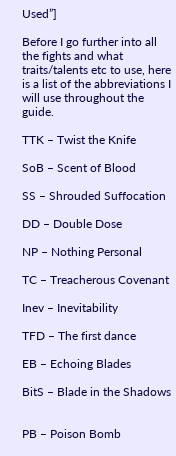Used”]

Before I go further into all the fights and what traits/talents etc to use, here is a list of the abbreviations I will use throughout the guide.

TTK – Twist the Knife

SoB – Scent of Blood

SS – Shrouded Suffocation

DD – Double Dose

NP – Nothing Personal

TC – Treacherous Covenant

Inev – Inevitability

TFD – The first dance

EB – Echoing Blades

BitS – Blade in the Shadows


PB – Poison Bomb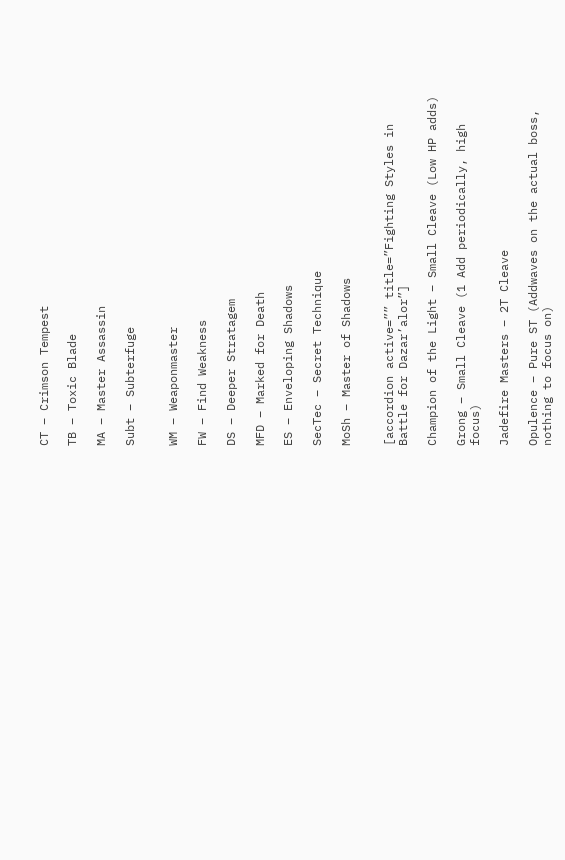CT – Crimson Tempest

TB – Toxic Blade

MA – Master Assassin

Subt – Subterfuge


WM – Weaponmaster

FW – Find Weakness

DS – Deeper Stratagem

MFD – Marked for Death

ES – Enveloping Shadows

SecTec – Secret Technique

MoSh – Master of Shadows


[accordion active=”” title=”Fighting Styles in Battle for Dazar’alor”]

Champion of the Light – Small Cleave (Low HP adds)

Grong – Small Cleave (1 Add periodically, high focus)

Jadefire Masters – 2T Cleave

Opulence – Pure ST (Addwaves on the actual boss, nothing to focus on)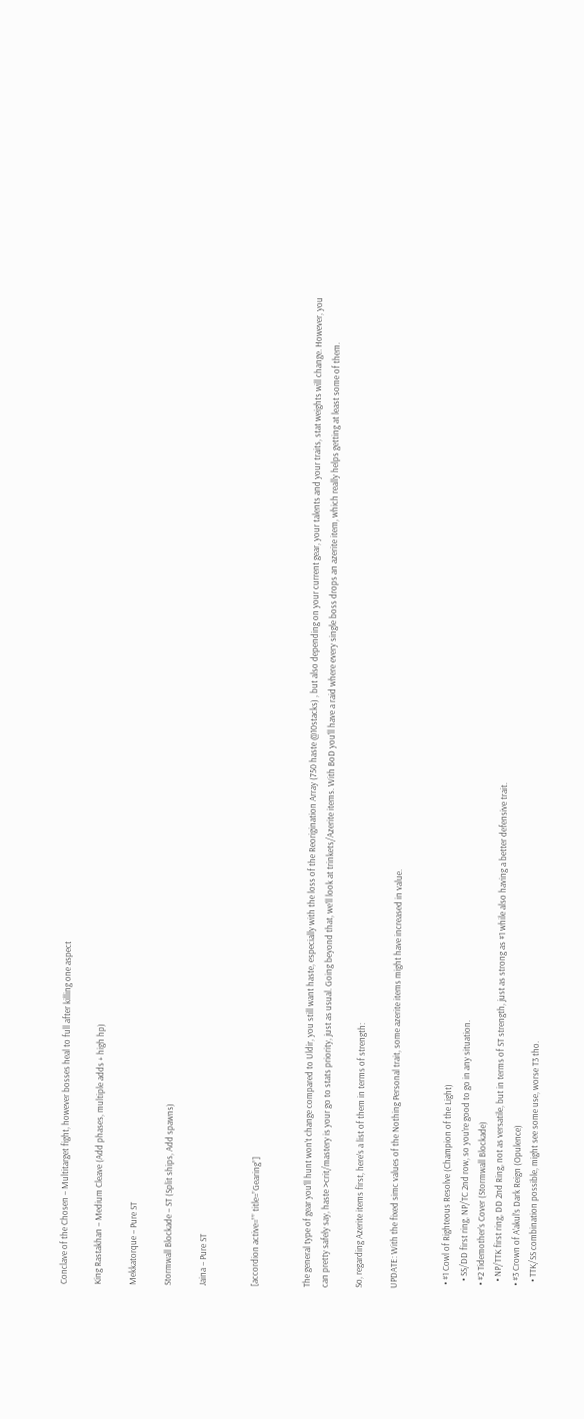Conclave of the Chosen – Multitarget fight, however bosses heal to full after killing one aspect

King Rastakhan – Medium Cleave (Add phases, multiple adds + high hp)

Mekkatorque – Pure ST

Stormwall Blockade – ST (Split ships, Add spawns)

Jaina – Pure ST


[accordion active=”” title=”Gearing”]


The general type of gear you’ll hunt won’t change compared to Uldir, you still want haste, especially with the loss of the Reorigination Array (750 haste @10stacks) , but also depending on your current gear, your talents and your traits, stat weights will change. However, you can pretty safely say, haste >crit/mastery is your go to stats priority, just as usual. Going beyond that, we’ll look at trinkets/Azerite items. With BoD you’ll have a raid where every single boss drops an azerite item, which really helps getting at least some of them.

So, regarding Azerite items first, here’s a list of them in terms of strength:

UPDATE: With the fixed simc values of the Nothing Personal trait, some azerite items might have increased in value.


  • #1 Cowl of Righteous Resolve (Champion of the Light)
    • SS/DD first ring, NP/TC 2nd row, so you’re good to go in any situation.
  • #2 Tidemother’s Cover (Stormwall Blockade)
    • NP/TTK first ring, DD 2nd Ring, not as versatile, but in terms of ST strength, just as strong as #1 while also having a better defensive trait.
  • #3 Crown of A’akul’s Dark Reign (Opulence)
    • TTK/SS combination possible, might see some use, worse T3 tho.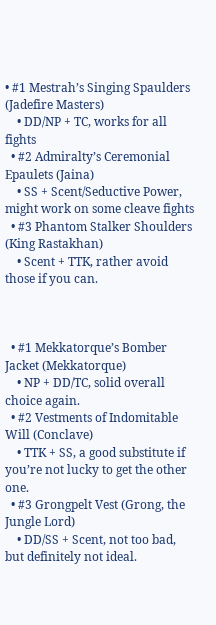• #1 Mestrah’s Singing Spaulders (Jadefire Masters)
    • DD/NP + TC, works for all fights
  • #2 Admiralty’s Ceremonial Epaulets (Jaina)
    • SS + Scent/Seductive Power, might work on some cleave fights
  • #3 Phantom Stalker Shoulders (King Rastakhan)
    • Scent + TTK, rather avoid those if you can.



  • #1 Mekkatorque’s Bomber Jacket (Mekkatorque)
    • NP + DD/TC, solid overall choice again.
  • #2 Vestments of Indomitable Will (Conclave)
    • TTK + SS, a good substitute if you’re not lucky to get the other one.
  • #3 Grongpelt Vest (Grong, the Jungle Lord)
    • DD/SS + Scent, not too bad, but definitely not ideal.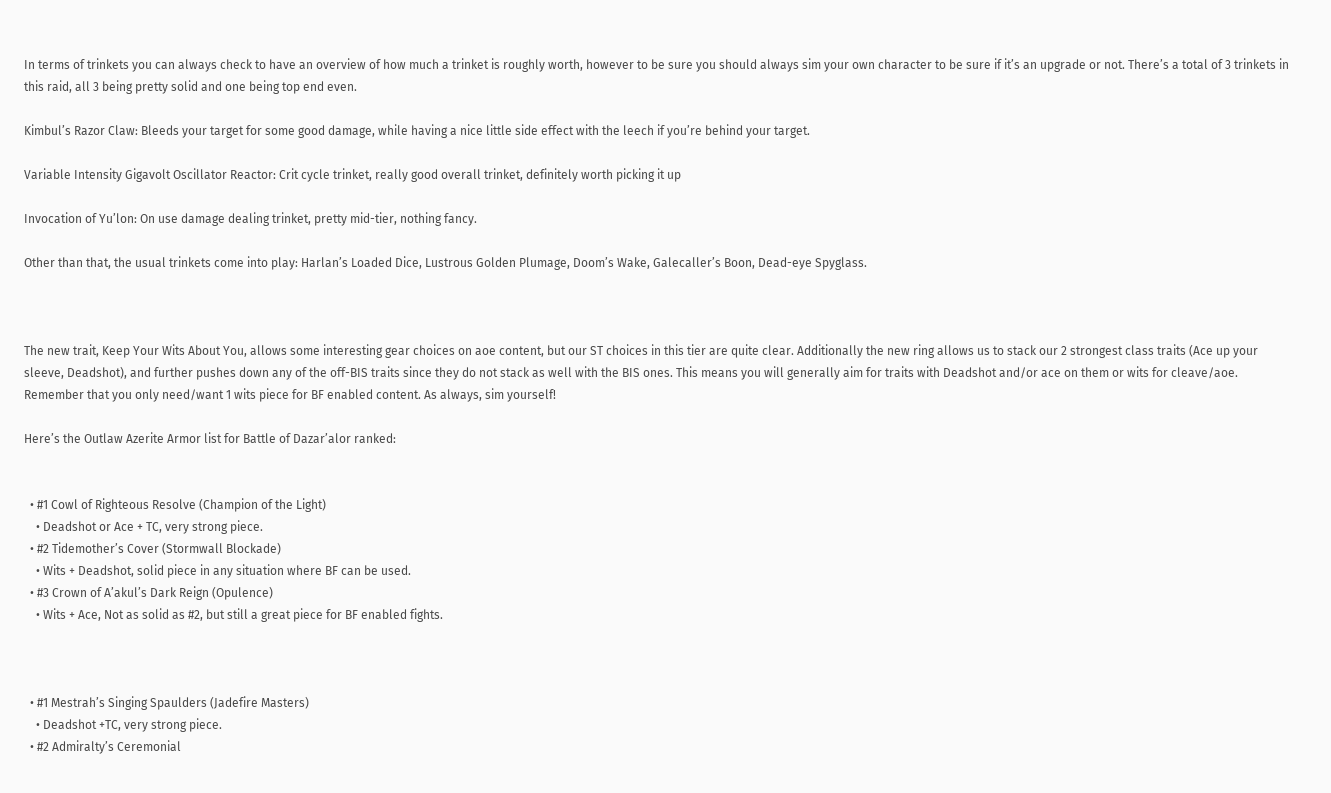In terms of trinkets you can always check to have an overview of how much a trinket is roughly worth, however to be sure you should always sim your own character to be sure if it’s an upgrade or not. There’s a total of 3 trinkets in this raid, all 3 being pretty solid and one being top end even.

Kimbul’s Razor Claw: Bleeds your target for some good damage, while having a nice little side effect with the leech if you’re behind your target.

Variable Intensity Gigavolt Oscillator Reactor: Crit cycle trinket, really good overall trinket, definitely worth picking it up

Invocation of Yu’lon: On use damage dealing trinket, pretty mid-tier, nothing fancy.

Other than that, the usual trinkets come into play: Harlan’s Loaded Dice, Lustrous Golden Plumage, Doom’s Wake, Galecaller’s Boon, Dead-eye Spyglass.



The new trait, Keep Your Wits About You, allows some interesting gear choices on aoe content, but our ST choices in this tier are quite clear. Additionally the new ring allows us to stack our 2 strongest class traits (Ace up your sleeve, Deadshot), and further pushes down any of the off-BIS traits since they do not stack as well with the BIS ones. This means you will generally aim for traits with Deadshot and/or ace on them or wits for cleave/aoe. Remember that you only need/want 1 wits piece for BF enabled content. As always, sim yourself!

Here’s the Outlaw Azerite Armor list for Battle of Dazar’alor ranked:


  • #1 Cowl of Righteous Resolve (Champion of the Light)
    • Deadshot or Ace + TC, very strong piece.
  • #2 Tidemother’s Cover (Stormwall Blockade)
    • Wits + Deadshot, solid piece in any situation where BF can be used.
  • #3 Crown of A’akul’s Dark Reign (Opulence)
    • Wits + Ace, Not as solid as #2, but still a great piece for BF enabled fights.



  • #1 Mestrah’s Singing Spaulders (Jadefire Masters)
    • Deadshot +TC, very strong piece.
  • #2 Admiralty’s Ceremonial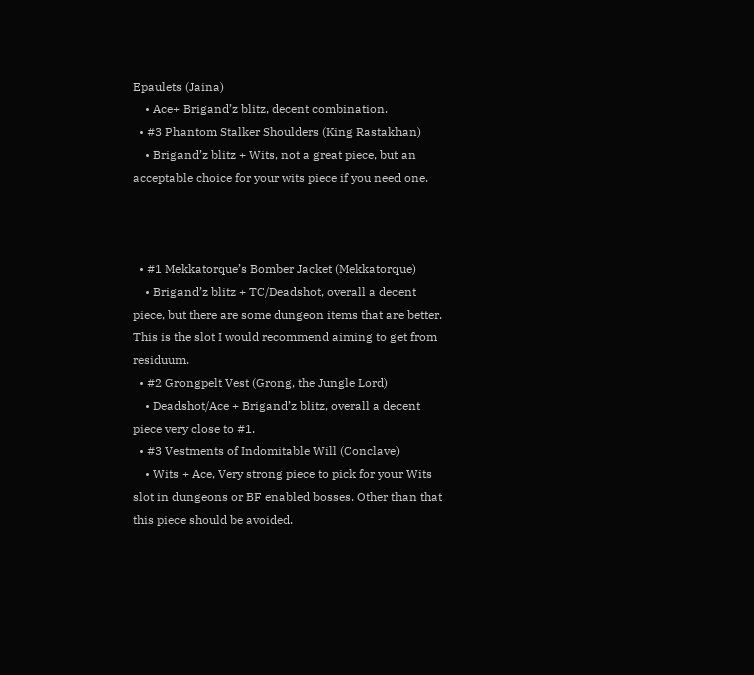Epaulets (Jaina)
    • Ace+ Brigand’z blitz, decent combination.
  • #3 Phantom Stalker Shoulders (King Rastakhan)
    • Brigand’z blitz + Wits, not a great piece, but an acceptable choice for your wits piece if you need one.



  • #1 Mekkatorque’s Bomber Jacket (Mekkatorque)
    • Brigand’z blitz + TC/Deadshot, overall a decent piece, but there are some dungeon items that are better. This is the slot I would recommend aiming to get from residuum.
  • #2 Grongpelt Vest (Grong, the Jungle Lord)
    • Deadshot/Ace + Brigand’z blitz, overall a decent piece very close to #1.
  • #3 Vestments of Indomitable Will (Conclave)
    • Wits + Ace, Very strong piece to pick for your Wits slot in dungeons or BF enabled bosses. Other than that this piece should be avoided.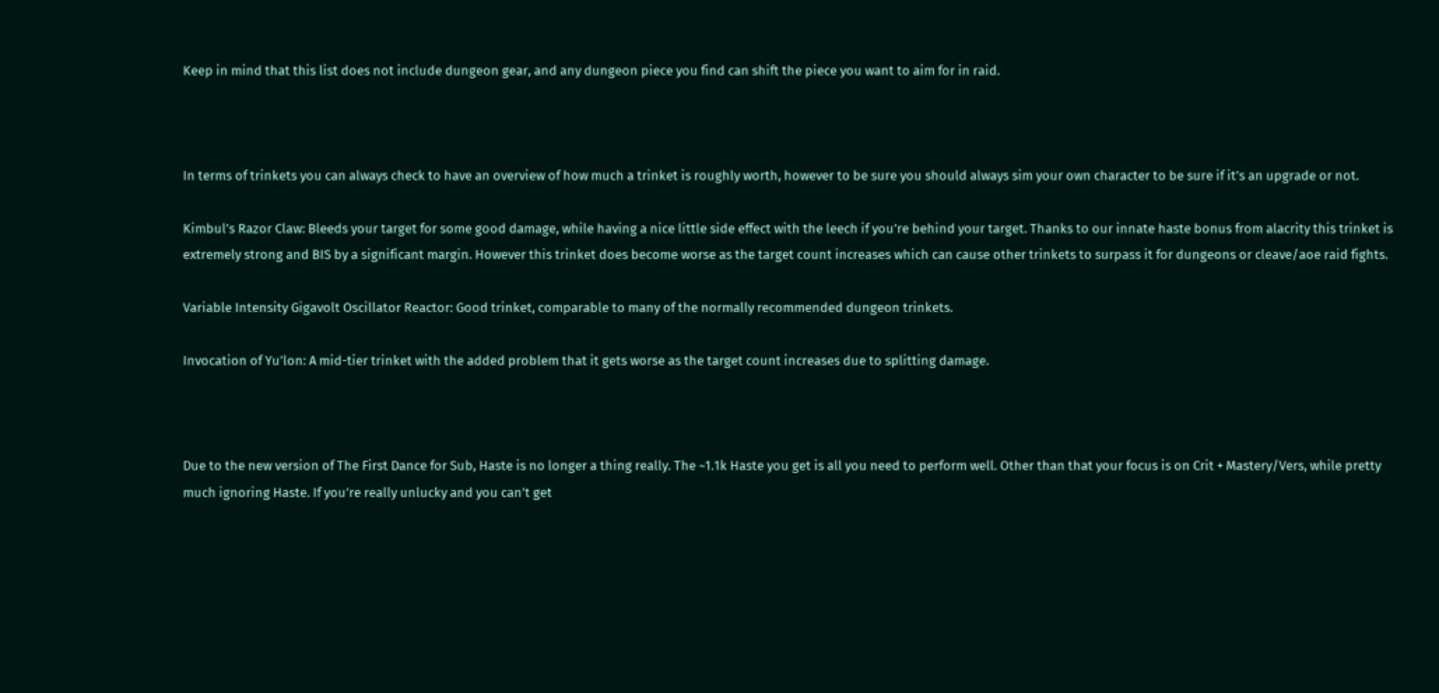Keep in mind that this list does not include dungeon gear, and any dungeon piece you find can shift the piece you want to aim for in raid.



In terms of trinkets you can always check to have an overview of how much a trinket is roughly worth, however to be sure you should always sim your own character to be sure if it’s an upgrade or not.

Kimbul’s Razor Claw: Bleeds your target for some good damage, while having a nice little side effect with the leech if you’re behind your target. Thanks to our innate haste bonus from alacrity this trinket is extremely strong and BIS by a significant margin. However this trinket does become worse as the target count increases which can cause other trinkets to surpass it for dungeons or cleave/aoe raid fights.

Variable Intensity Gigavolt Oscillator Reactor: Good trinket, comparable to many of the normally recommended dungeon trinkets.

Invocation of Yu’lon: A mid-tier trinket with the added problem that it gets worse as the target count increases due to splitting damage.



Due to the new version of The First Dance for Sub, Haste is no longer a thing really. The ~1.1k Haste you get is all you need to perform well. Other than that your focus is on Crit + Mastery/Vers, while pretty much ignoring Haste. If you’re really unlucky and you can’t get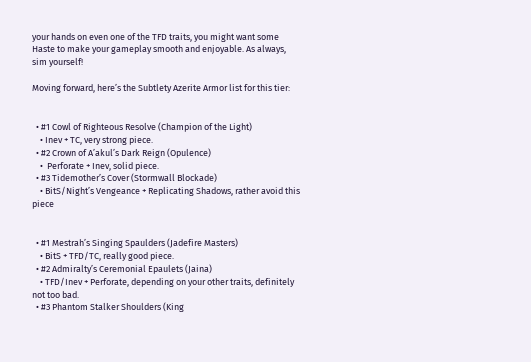your hands on even one of the TFD traits, you might want some Haste to make your gameplay smooth and enjoyable. As always, sim yourself!

Moving forward, here’s the Subtlety Azerite Armor list for this tier:


  • #1 Cowl of Righteous Resolve (Champion of the Light)
    • Inev + TC, very strong piece.
  • #2 Crown of A’akul’s Dark Reign (Opulence)
    •  Perforate + Inev, solid piece.
  • #3 Tidemother’s Cover (Stormwall Blockade)
    • BitS/Night’s Vengeance + Replicating Shadows, rather avoid this piece


  • #1 Mestrah’s Singing Spaulders (Jadefire Masters)
    • BitS + TFD/TC, really good piece.
  • #2 Admiralty’s Ceremonial Epaulets (Jaina)
    • TFD/Inev + Perforate, depending on your other traits, definitely not too bad.
  • #3 Phantom Stalker Shoulders (King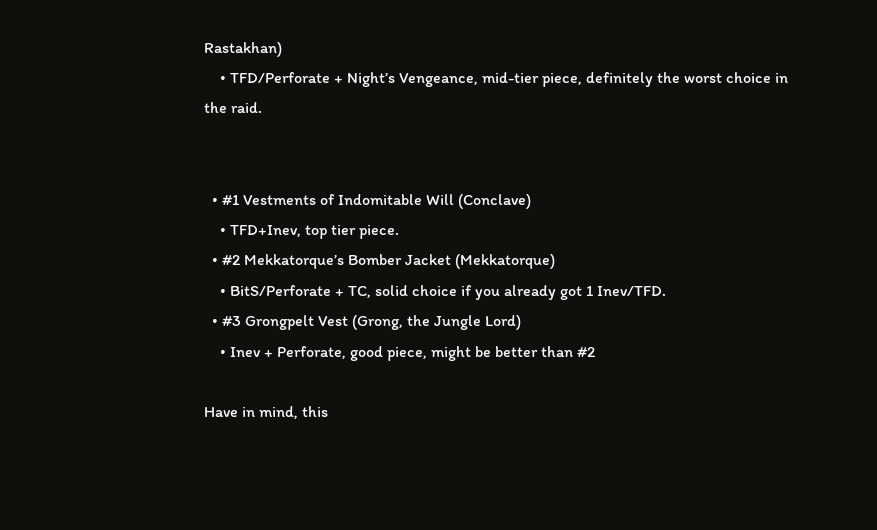Rastakhan)
    • TFD/Perforate + Night’s Vengeance, mid-tier piece, definitely the worst choice in the raid.


  • #1 Vestments of Indomitable Will (Conclave)
    • TFD+Inev, top tier piece.
  • #2 Mekkatorque’s Bomber Jacket (Mekkatorque)
    • BitS/Perforate + TC, solid choice if you already got 1 Inev/TFD.
  • #3 Grongpelt Vest (Grong, the Jungle Lord)
    • Inev + Perforate, good piece, might be better than #2

Have in mind, this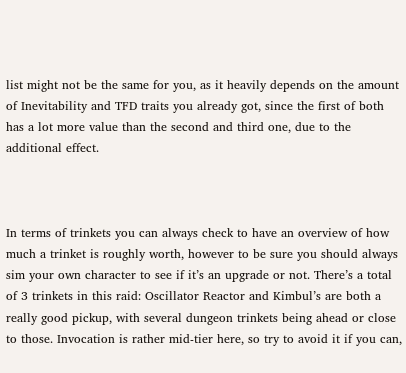list might not be the same for you, as it heavily depends on the amount of Inevitability and TFD traits you already got, since the first of both has a lot more value than the second and third one, due to the additional effect.



In terms of trinkets you can always check to have an overview of how much a trinket is roughly worth, however to be sure you should always sim your own character to see if it’s an upgrade or not. There’s a total of 3 trinkets in this raid: Oscillator Reactor and Kimbul’s are both a really good pickup, with several dungeon trinkets being ahead or close to those. Invocation is rather mid-tier here, so try to avoid it if you can,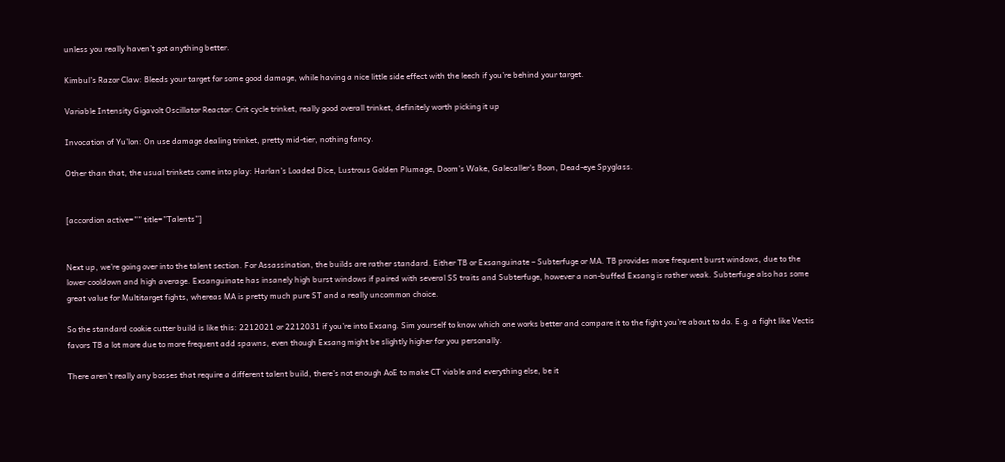unless you really haven’t got anything better.

Kimbul’s Razor Claw: Bleeds your target for some good damage, while having a nice little side effect with the leech if you’re behind your target.

Variable Intensity Gigavolt Oscillator Reactor: Crit cycle trinket, really good overall trinket, definitely worth picking it up

Invocation of Yu’lon: On use damage dealing trinket, pretty mid-tier, nothing fancy.

Other than that, the usual trinkets come into play: Harlan’s Loaded Dice, Lustrous Golden Plumage, Doom’s Wake, Galecaller’s Boon, Dead-eye Spyglass.


[accordion active=”” title=”Talents”]


Next up, we’re going over into the talent section. For Assassination, the builds are rather standard. Either TB or Exsanguinate – Subterfuge or MA. TB provides more frequent burst windows, due to the lower cooldown and high average. Exsanguinate has insanely high burst windows if paired with several SS traits and Subterfuge, however a non-buffed Exsang is rather weak. Subterfuge also has some great value for Multitarget fights, whereas MA is pretty much pure ST and a really uncommon choice.

So the standard cookie cutter build is like this: 2212021 or 2212031 if you’re into Exsang. Sim yourself to know which one works better and compare it to the fight you’re about to do. E.g. a fight like Vectis favors TB a lot more due to more frequent add spawns, even though Exsang might be slightly higher for you personally.

There aren’t really any bosses that require a different talent build, there’s not enough AoE to make CT viable and everything else, be it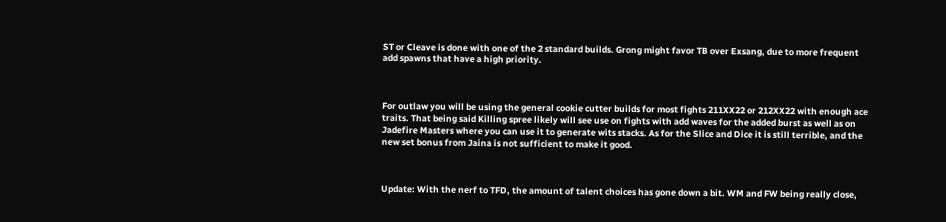ST or Cleave is done with one of the 2 standard builds. Grong might favor TB over Exsang, due to more frequent add spawns that have a high priority.



For outlaw you will be using the general cookie cutter builds for most fights 211XX22 or 212XX22 with enough ace traits. That being said Killing spree likely will see use on fights with add waves for the added burst as well as on Jadefire Masters where you can use it to generate wits stacks. As for the Slice and Dice it is still terrible, and the new set bonus from Jaina is not sufficient to make it good.



Update: With the nerf to TFD, the amount of talent choices has gone down a bit. WM and FW being really close,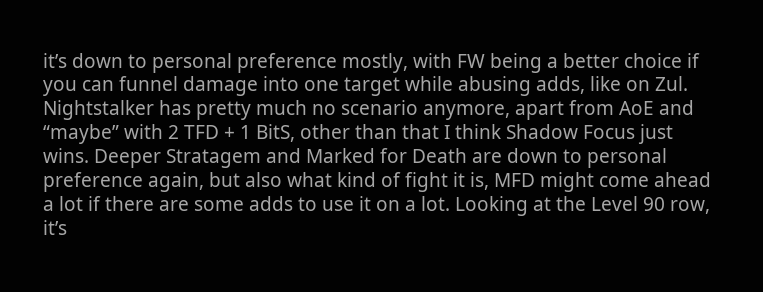it’s down to personal preference mostly, with FW being a better choice if you can funnel damage into one target while abusing adds, like on Zul. Nightstalker has pretty much no scenario anymore, apart from AoE and “maybe” with 2 TFD + 1 BitS, other than that I think Shadow Focus just wins. Deeper Stratagem and Marked for Death are down to personal preference again, but also what kind of fight it is, MFD might come ahead a lot if there are some adds to use it on a lot. Looking at the Level 90 row, it’s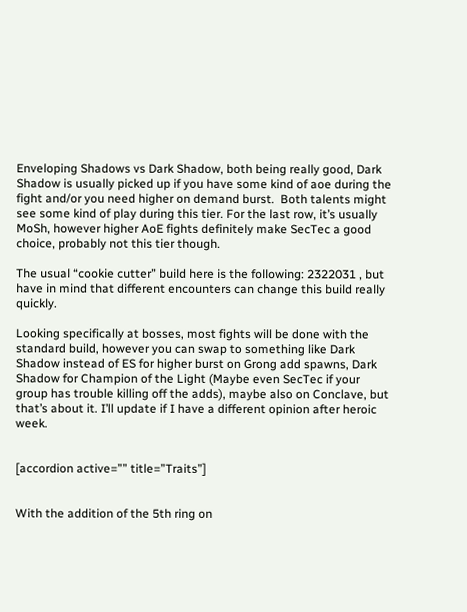Enveloping Shadows vs Dark Shadow, both being really good, Dark Shadow is usually picked up if you have some kind of aoe during the fight and/or you need higher on demand burst.  Both talents might see some kind of play during this tier. For the last row, it’s usually MoSh, however higher AoE fights definitely make SecTec a good choice, probably not this tier though.

The usual “cookie cutter” build here is the following: 2322031 , but have in mind that different encounters can change this build really quickly.

Looking specifically at bosses, most fights will be done with the standard build, however you can swap to something like Dark Shadow instead of ES for higher burst on Grong add spawns, Dark Shadow for Champion of the Light (Maybe even SecTec if your group has trouble killing off the adds), maybe also on Conclave, but that’s about it. I’ll update if I have a different opinion after heroic week.


[accordion active=”” title=”Traits”]


With the addition of the 5th ring on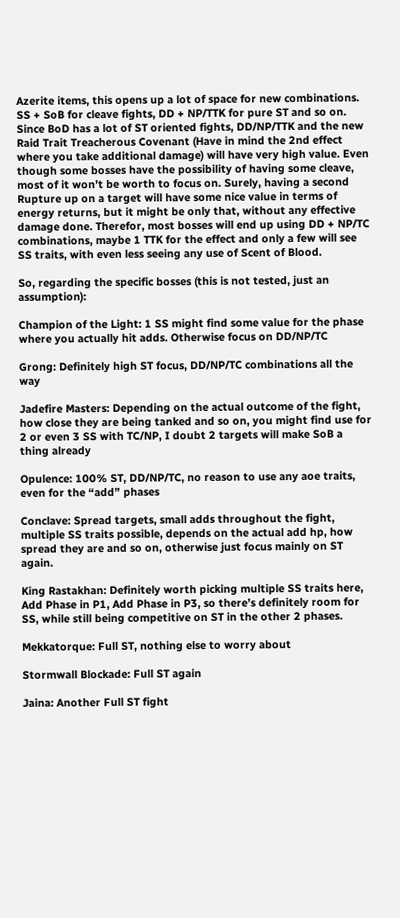Azerite items, this opens up a lot of space for new combinations. SS + SoB for cleave fights, DD + NP/TTK for pure ST and so on.  Since BoD has a lot of ST oriented fights, DD/NP/TTK and the new Raid Trait Treacherous Covenant (Have in mind the 2nd effect where you take additional damage) will have very high value. Even though some bosses have the possibility of having some cleave, most of it won’t be worth to focus on. Surely, having a second Rupture up on a target will have some nice value in terms of energy returns, but it might be only that, without any effective damage done. Therefor, most bosses will end up using DD + NP/TC combinations, maybe 1 TTK for the effect and only a few will see SS traits, with even less seeing any use of Scent of Blood.

So, regarding the specific bosses (this is not tested, just an assumption):

Champion of the Light: 1 SS might find some value for the phase where you actually hit adds. Otherwise focus on DD/NP/TC

Grong: Definitely high ST focus, DD/NP/TC combinations all the way

Jadefire Masters: Depending on the actual outcome of the fight, how close they are being tanked and so on, you might find use for 2 or even 3 SS with TC/NP, I doubt 2 targets will make SoB a thing already

Opulence: 100% ST, DD/NP/TC, no reason to use any aoe traits, even for the “add” phases

Conclave: Spread targets, small adds throughout the fight, multiple SS traits possible, depends on the actual add hp, how spread they are and so on, otherwise just focus mainly on ST again.

King Rastakhan: Definitely worth picking multiple SS traits here, Add Phase in P1, Add Phase in P3, so there’s definitely room for SS, while still being competitive on ST in the other 2 phases.

Mekkatorque: Full ST, nothing else to worry about

Stormwall Blockade: Full ST again

Jaina: Another Full ST fight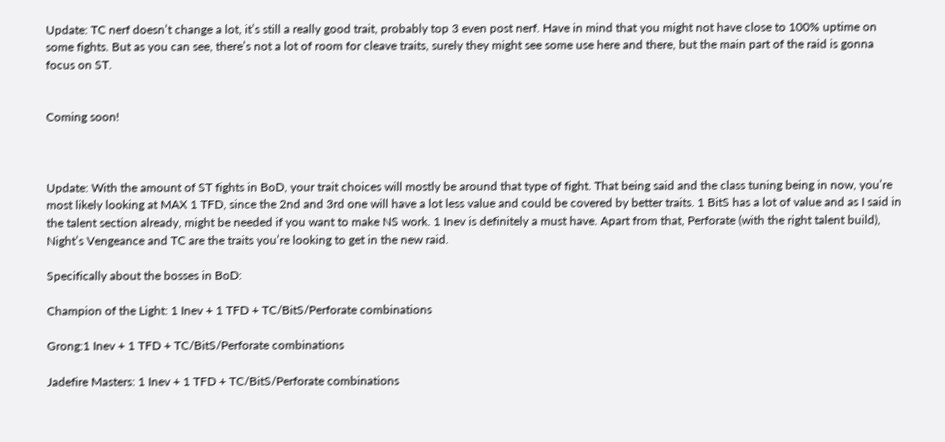Update: TC nerf doesn’t change a lot, it’s still a really good trait, probably top 3 even post nerf. Have in mind that you might not have close to 100% uptime on some fights. But as you can see, there’s not a lot of room for cleave traits, surely they might see some use here and there, but the main part of the raid is gonna focus on ST.


Coming soon!



Update: With the amount of ST fights in BoD, your trait choices will mostly be around that type of fight. That being said and the class tuning being in now, you’re most likely looking at MAX 1 TFD, since the 2nd and 3rd one will have a lot less value and could be covered by better traits. 1 BitS has a lot of value and as I said in the talent section already, might be needed if you want to make NS work. 1 Inev is definitely a must have. Apart from that, Perforate (with the right talent build), Night’s Vengeance and TC are the traits you’re looking to get in the new raid.

Specifically about the bosses in BoD:

Champion of the Light: 1 Inev + 1 TFD + TC/BitS/Perforate combinations

Grong:1 Inev + 1 TFD + TC/BitS/Perforate combinations

Jadefire Masters: 1 Inev + 1 TFD + TC/BitS/Perforate combinations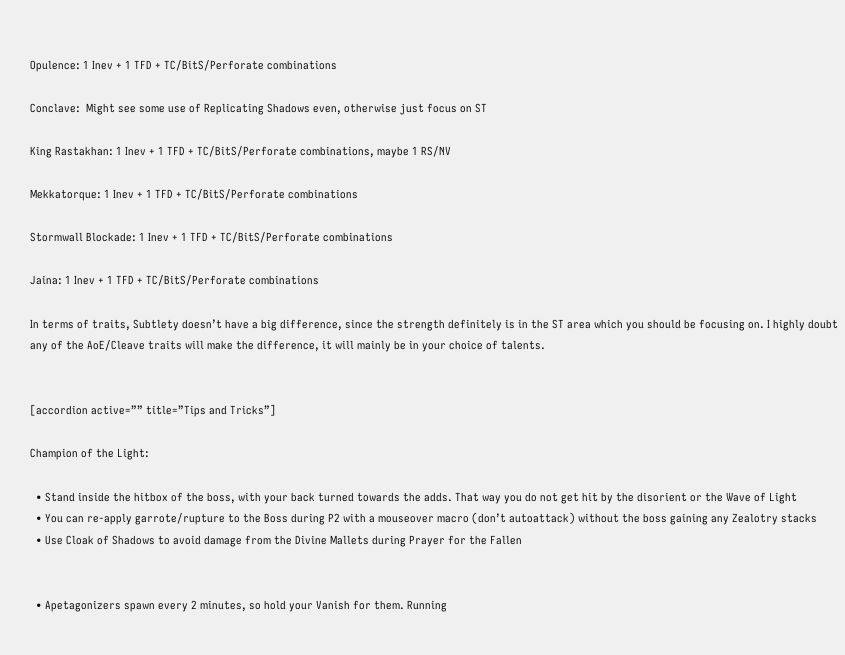Opulence: 1 Inev + 1 TFD + TC/BitS/Perforate combinations

Conclave:  Might see some use of Replicating Shadows even, otherwise just focus on ST

King Rastakhan: 1 Inev + 1 TFD + TC/BitS/Perforate combinations, maybe 1 RS/NV

Mekkatorque: 1 Inev + 1 TFD + TC/BitS/Perforate combinations

Stormwall Blockade: 1 Inev + 1 TFD + TC/BitS/Perforate combinations

Jaina: 1 Inev + 1 TFD + TC/BitS/Perforate combinations

In terms of traits, Subtlety doesn’t have a big difference, since the strength definitely is in the ST area which you should be focusing on. I highly doubt any of the AoE/Cleave traits will make the difference, it will mainly be in your choice of talents.


[accordion active=”” title=”Tips and Tricks”]

Champion of the Light:

  • Stand inside the hitbox of the boss, with your back turned towards the adds. That way you do not get hit by the disorient or the Wave of Light
  • You can re-apply garrote/rupture to the Boss during P2 with a mouseover macro (don’t autoattack) without the boss gaining any Zealotry stacks
  • Use Cloak of Shadows to avoid damage from the Divine Mallets during Prayer for the Fallen


  • Apetagonizers spawn every 2 minutes, so hold your Vanish for them. Running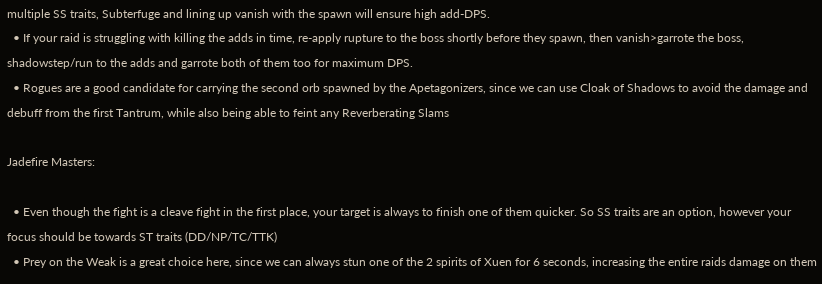multiple SS traits, Subterfuge and lining up vanish with the spawn will ensure high add-DPS.
  • If your raid is struggling with killing the adds in time, re-apply rupture to the boss shortly before they spawn, then vanish>garrote the boss, shadowstep/run to the adds and garrote both of them too for maximum DPS.
  • Rogues are a good candidate for carrying the second orb spawned by the Apetagonizers, since we can use Cloak of Shadows to avoid the damage and debuff from the first Tantrum, while also being able to feint any Reverberating Slams

Jadefire Masters:

  • Even though the fight is a cleave fight in the first place, your target is always to finish one of them quicker. So SS traits are an option, however your focus should be towards ST traits (DD/NP/TC/TTK)
  • Prey on the Weak is a great choice here, since we can always stun one of the 2 spirits of Xuen for 6 seconds, increasing the entire raids damage on them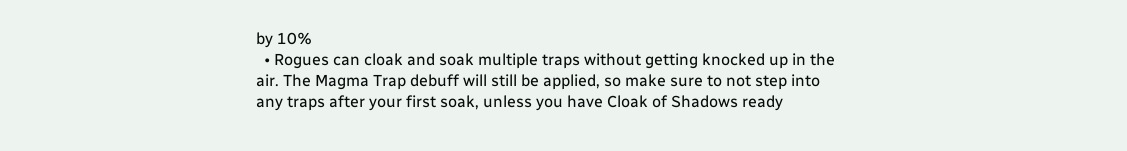by 10%
  • Rogues can cloak and soak multiple traps without getting knocked up in the air. The Magma Trap debuff will still be applied, so make sure to not step into any traps after your first soak, unless you have Cloak of Shadows ready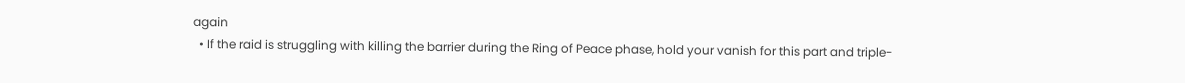again
  • If the raid is struggling with killing the barrier during the Ring of Peace phase, hold your vanish for this part and triple-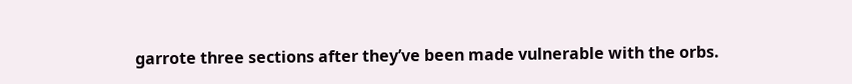garrote three sections after they’ve been made vulnerable with the orbs.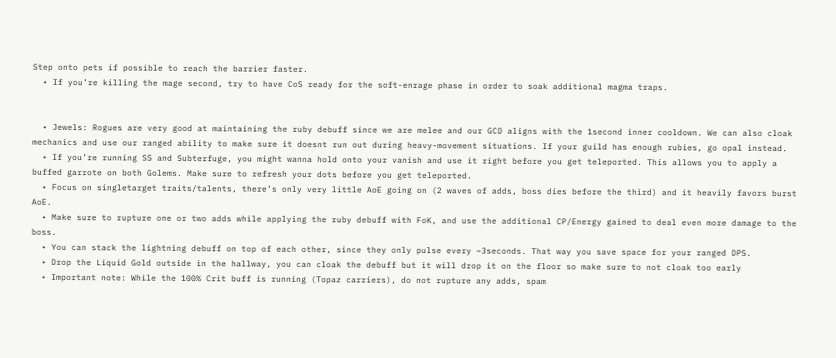Step onto pets if possible to reach the barrier faster.
  • If you’re killing the mage second, try to have CoS ready for the soft-enrage phase in order to soak additional magma traps.


  • Jewels: Rogues are very good at maintaining the ruby debuff since we are melee and our GCD aligns with the 1second inner cooldown. We can also cloak mechanics and use our ranged ability to make sure it doesnt run out during heavy-movement situations. If your guild has enough rubies, go opal instead.
  • If you’re running SS and Subterfuge, you might wanna hold onto your vanish and use it right before you get teleported. This allows you to apply a buffed garrote on both Golems. Make sure to refresh your dots before you get teleported.
  • Focus on singletarget traits/talents, there’s only very little AoE going on (2 waves of adds, boss dies before the third) and it heavily favors burst AoE.
  • Make sure to rupture one or two adds while applying the ruby debuff with FoK, and use the additional CP/Energy gained to deal even more damage to the boss.
  • You can stack the lightning debuff on top of each other, since they only pulse every ~3seconds. That way you save space for your ranged DPS.
  • Drop the Liquid Gold outside in the hallway, you can cloak the debuff but it will drop it on the floor so make sure to not cloak too early
  • Important note: While the 100% Crit buff is running (Topaz carriers), do not rupture any adds, spam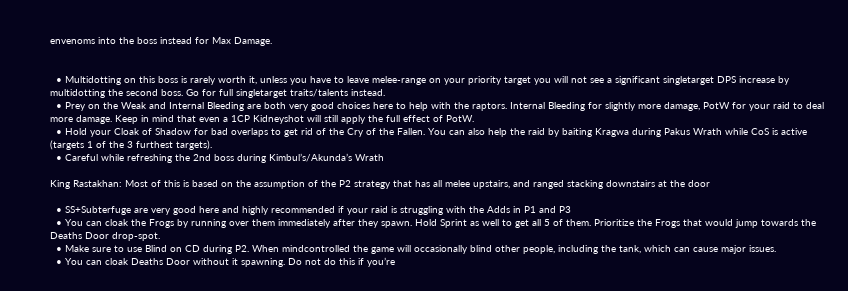envenoms into the boss instead for Max Damage.


  • Multidotting on this boss is rarely worth it, unless you have to leave melee-range on your priority target you will not see a significant singletarget DPS increase by multidotting the second boss. Go for full singletarget traits/talents instead.
  • Prey on the Weak and Internal Bleeding are both very good choices here to help with the raptors. Internal Bleeding for slightly more damage, PotW for your raid to deal more damage. Keep in mind that even a 1CP Kidneyshot will still apply the full effect of PotW.
  • Hold your Cloak of Shadow for bad overlaps to get rid of the Cry of the Fallen. You can also help the raid by baiting Kragwa during Pakus Wrath while CoS is active (targets 1 of the 3 furthest targets).
  • Careful while refreshing the 2nd boss during Kimbul’s/Akunda’s Wrath

King Rastakhan: Most of this is based on the assumption of the P2 strategy that has all melee upstairs, and ranged stacking downstairs at the door

  • SS+Subterfuge are very good here and highly recommended if your raid is struggling with the Adds in P1 and P3
  • You can cloak the Frogs by running over them immediately after they spawn. Hold Sprint as well to get all 5 of them. Prioritize the Frogs that would jump towards the Deaths Door drop-spot.
  • Make sure to use Blind on CD during P2. When mindcontrolled the game will occasionally blind other people, including the tank, which can cause major issues.
  • You can cloak Deaths Door without it spawning. Do not do this if you’re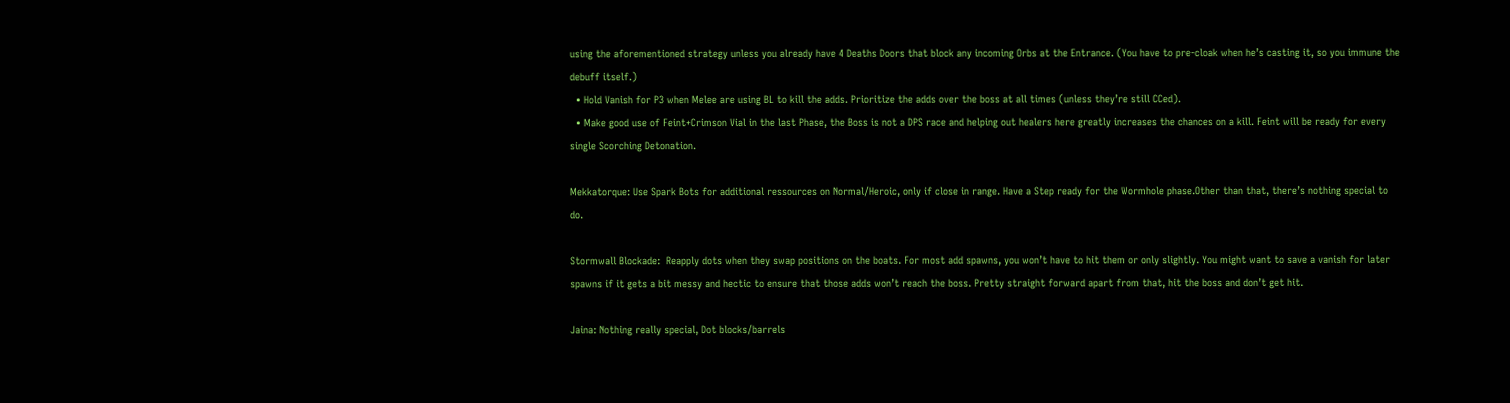using the aforementioned strategy unless you already have 4 Deaths Doors that block any incoming Orbs at the Entrance. (You have to pre-cloak when he’s casting it, so you immune the debuff itself.)
  • Hold Vanish for P3 when Melee are using BL to kill the adds. Prioritize the adds over the boss at all times (unless they’re still CCed).
  • Make good use of Feint+Crimson Vial in the last Phase, the Boss is not a DPS race and helping out healers here greatly increases the chances on a kill. Feint will be ready for every single Scorching Detonation.

Mekkatorque: Use Spark Bots for additional ressources on Normal/Heroic, only if close in range. Have a Step ready for the Wormhole phase.Other than that, there’s nothing special to do.

Stormwall Blockade:  Reapply dots when they swap positions on the boats. For most add spawns, you won’t have to hit them or only slightly. You might want to save a vanish for later spawns if it gets a bit messy and hectic to ensure that those adds won’t reach the boss. Pretty straight forward apart from that, hit the boss and don’t get hit.

Jaina: Nothing really special, Dot blocks/barrels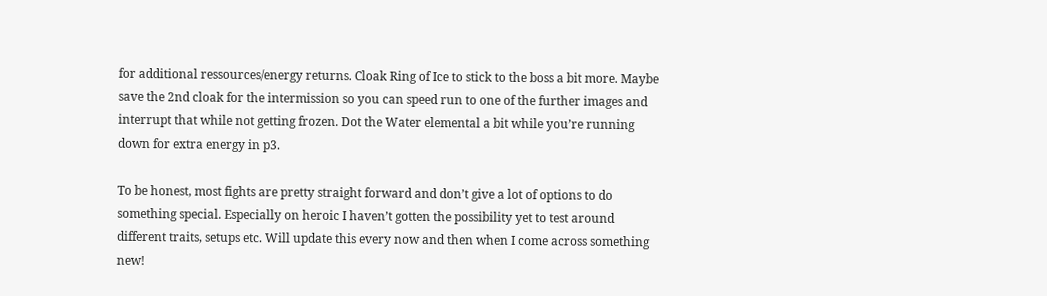for additional ressources/energy returns. Cloak Ring of Ice to stick to the boss a bit more. Maybe save the 2nd cloak for the intermission so you can speed run to one of the further images and interrupt that while not getting frozen. Dot the Water elemental a bit while you’re running down for extra energy in p3.

To be honest, most fights are pretty straight forward and don’t give a lot of options to do something special. Especially on heroic I haven’t gotten the possibility yet to test around different traits, setups etc. Will update this every now and then when I come across something new!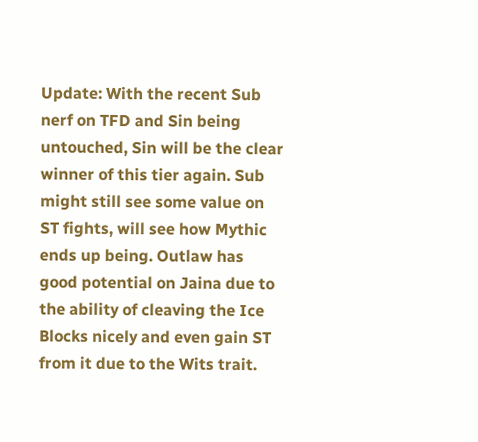Update: With the recent Sub nerf on TFD and Sin being untouched, Sin will be the clear winner of this tier again. Sub might still see some value on ST fights, will see how Mythic ends up being. Outlaw has good potential on Jaina due to the ability of cleaving the Ice Blocks nicely and even gain ST from it due to the Wits trait.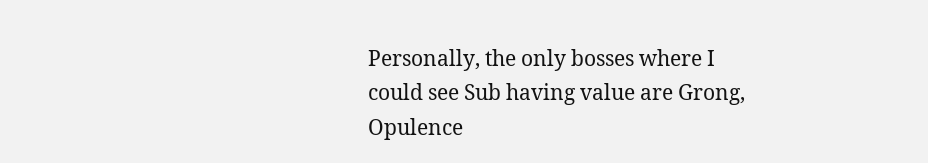Personally, the only bosses where I could see Sub having value are Grong, Opulence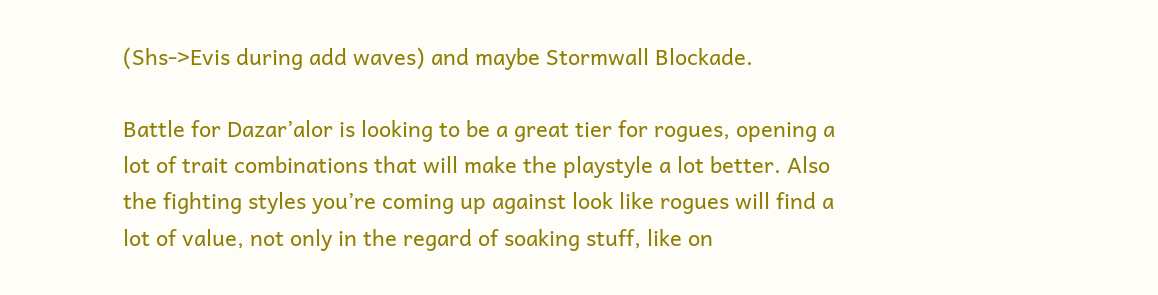(Shs->Evis during add waves) and maybe Stormwall Blockade.

Battle for Dazar’alor is looking to be a great tier for rogues, opening a lot of trait combinations that will make the playstyle a lot better. Also the fighting styles you’re coming up against look like rogues will find a lot of value, not only in the regard of soaking stuff, like on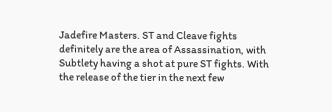Jadefire Masters. ST and Cleave fights definitely are the area of Assassination, with Subtlety having a shot at pure ST fights. With the release of the tier in the next few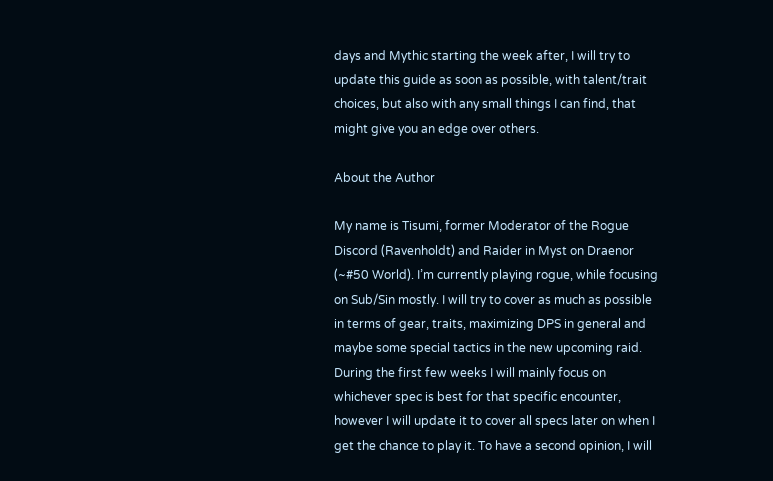days and Mythic starting the week after, I will try to update this guide as soon as possible, with talent/trait choices, but also with any small things I can find, that might give you an edge over others.

About the Author

My name is Tisumi, former Moderator of the Rogue Discord (Ravenholdt) and Raider in Myst on Draenor (~#50 World). I’m currently playing rogue, while focusing on Sub/Sin mostly. I will try to cover as much as possible in terms of gear, traits, maximizing DPS in general and maybe some special tactics in the new upcoming raid. During the first few weeks I will mainly focus on whichever spec is best for that specific encounter, however I will update it to cover all specs later on when I get the chance to play it. To have a second opinion, I will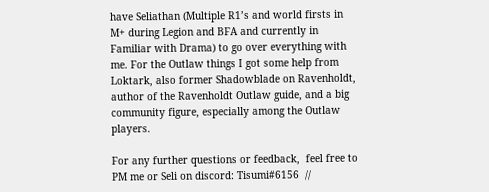have Seliathan (Multiple R1’s and world firsts in M+ during Legion and BFA and currently in Familiar with Drama) to go over everything with me. For the Outlaw things I got some help from Loktark, also former Shadowblade on Ravenholdt, author of the Ravenholdt Outlaw guide, and a big community figure, especially among the Outlaw players.

For any further questions or feedback,  feel free to PM me or Seli on discord: Tisumi#6156  //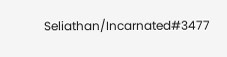Seliathan/Incarnated#3477